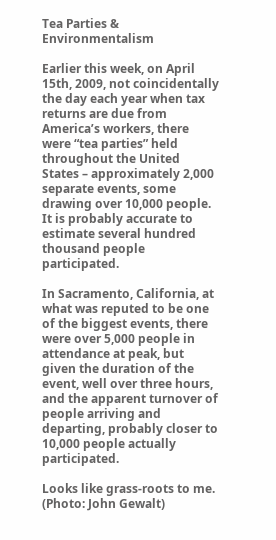Tea Parties & Environmentalism

Earlier this week, on April 15th, 2009, not coincidentally the day each year when tax returns are due from America’s workers, there were “tea parties” held throughout the United States – approximately 2,000 separate events, some drawing over 10,000 people. It is probably accurate to estimate several hundred thousand people participated.

In Sacramento, California, at what was reputed to be one of the biggest events, there were over 5,000 people in attendance at peak, but given the duration of the event, well over three hours, and the apparent turnover of people arriving and departing, probably closer to 10,000 people actually participated.

Looks like grass-roots to me.
(Photo: John Gewalt)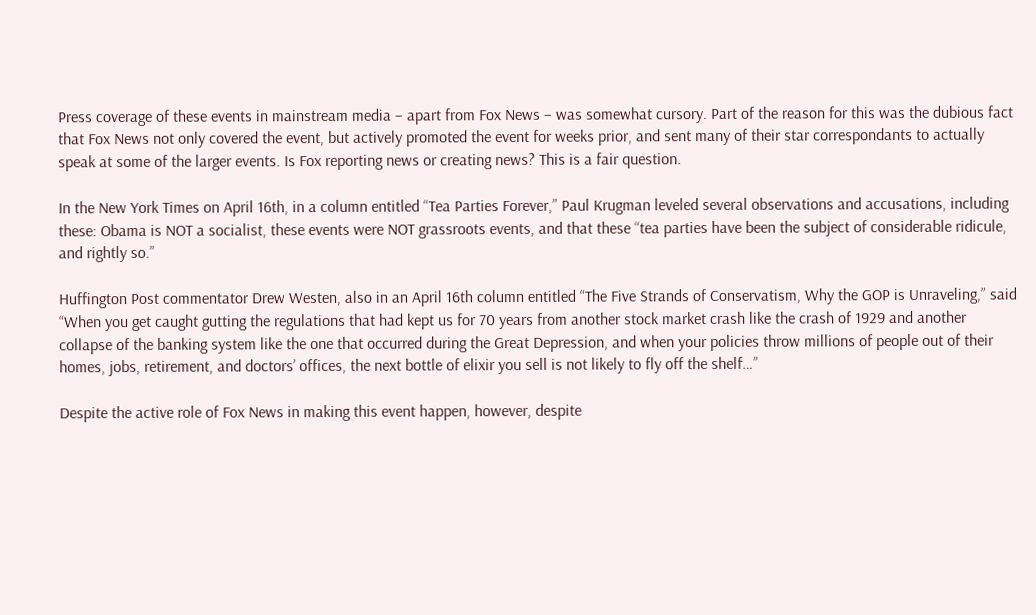Press coverage of these events in mainstream media – apart from Fox News – was somewhat cursory. Part of the reason for this was the dubious fact that Fox News not only covered the event, but actively promoted the event for weeks prior, and sent many of their star correspondants to actually speak at some of the larger events. Is Fox reporting news or creating news? This is a fair question.

In the New York Times on April 16th, in a column entitled “Tea Parties Forever,” Paul Krugman leveled several observations and accusations, including these: Obama is NOT a socialist, these events were NOT grassroots events, and that these “tea parties have been the subject of considerable ridicule, and rightly so.”

Huffington Post commentator Drew Westen, also in an April 16th column entitled “The Five Strands of Conservatism, Why the GOP is Unraveling,” said “When you get caught gutting the regulations that had kept us for 70 years from another stock market crash like the crash of 1929 and another collapse of the banking system like the one that occurred during the Great Depression, and when your policies throw millions of people out of their homes, jobs, retirement, and doctors’ offices, the next bottle of elixir you sell is not likely to fly off the shelf…”

Despite the active role of Fox News in making this event happen, however, despite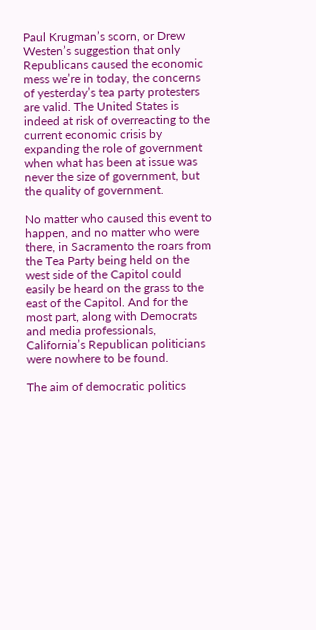Paul Krugman’s scorn, or Drew Westen’s suggestion that only Republicans caused the economic mess we’re in today, the concerns of yesterday’s tea party protesters are valid. The United States is indeed at risk of overreacting to the current economic crisis by expanding the role of government when what has been at issue was never the size of government, but the quality of government.

No matter who caused this event to happen, and no matter who were there, in Sacramento the roars from the Tea Party being held on the west side of the Capitol could easily be heard on the grass to the east of the Capitol. And for the most part, along with Democrats and media professionals, California’s Republican politicians were nowhere to be found.

The aim of democratic politics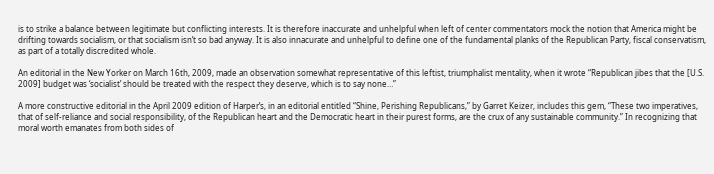is to strike a balance between legitimate but conflicting interests. It is therefore inaccurate and unhelpful when left of center commentators mock the notion that America might be drifting towards socialism, or that socialism isn’t so bad anyway. It is also innacurate and unhelpful to define one of the fundamental planks of the Republican Party, fiscal conservatism, as part of a totally discredited whole.

An editorial in the New Yorker on March 16th, 2009, made an observation somewhat representative of this leftist, triumphalist mentality, when it wrote “Republican jibes that the [U.S. 2009] budget was ‘socialist’ should be treated with the respect they deserve, which is to say none…”

A more constructive editorial in the April 2009 edition of Harper’s, in an editorial entitled “Shine, Perishing Republicans,” by Garret Keizer, includes this gem, “These two imperatives, that of self-reliance and social responsibility, of the Republican heart and the Democratic heart in their purest forms, are the crux of any sustainable community.” In recognizing that moral worth emanates from both sides of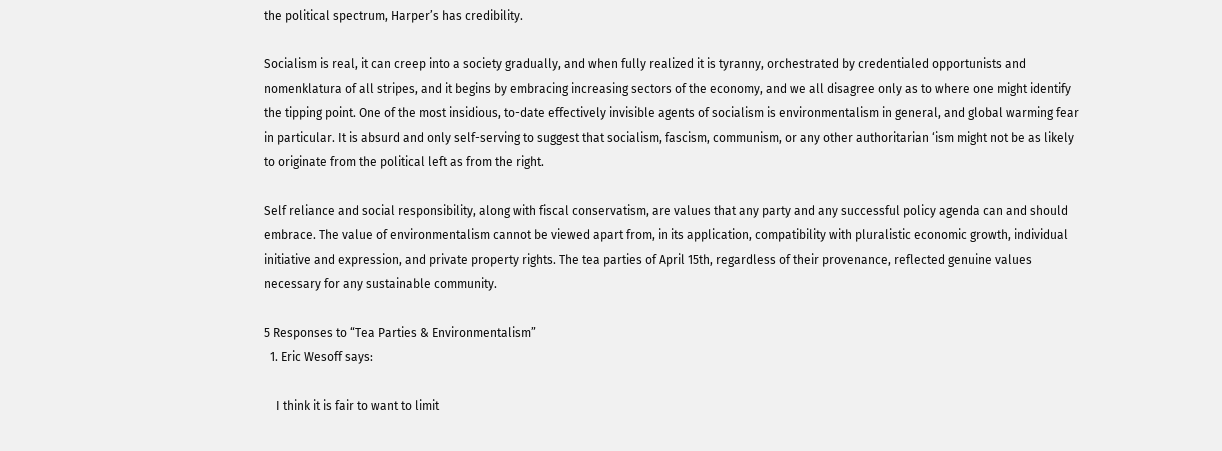the political spectrum, Harper’s has credibility.

Socialism is real, it can creep into a society gradually, and when fully realized it is tyranny, orchestrated by credentialed opportunists and nomenklatura of all stripes, and it begins by embracing increasing sectors of the economy, and we all disagree only as to where one might identify the tipping point. One of the most insidious, to-date effectively invisible agents of socialism is environmentalism in general, and global warming fear in particular. It is absurd and only self-serving to suggest that socialism, fascism, communism, or any other authoritarian ‘ism might not be as likely to originate from the political left as from the right.

Self reliance and social responsibility, along with fiscal conservatism, are values that any party and any successful policy agenda can and should embrace. The value of environmentalism cannot be viewed apart from, in its application, compatibility with pluralistic economic growth, individual initiative and expression, and private property rights. The tea parties of April 15th, regardless of their provenance, reflected genuine values necessary for any sustainable community.

5 Responses to “Tea Parties & Environmentalism”
  1. Eric Wesoff says:

    I think it is fair to want to limit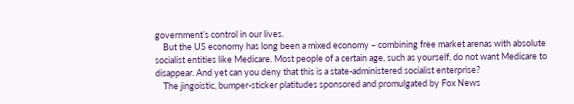government’s control in our lives.
    But the US economy has long been a mixed economy – combining free market arenas with absolute socialist entities like Medicare. Most people of a certain age, such as yourself, do not want Medicare to disappear. And yet can you deny that this is a state-administered socialist enterprise?
    The jingoistic, bumper-sticker platitudes sponsored and promulgated by Fox News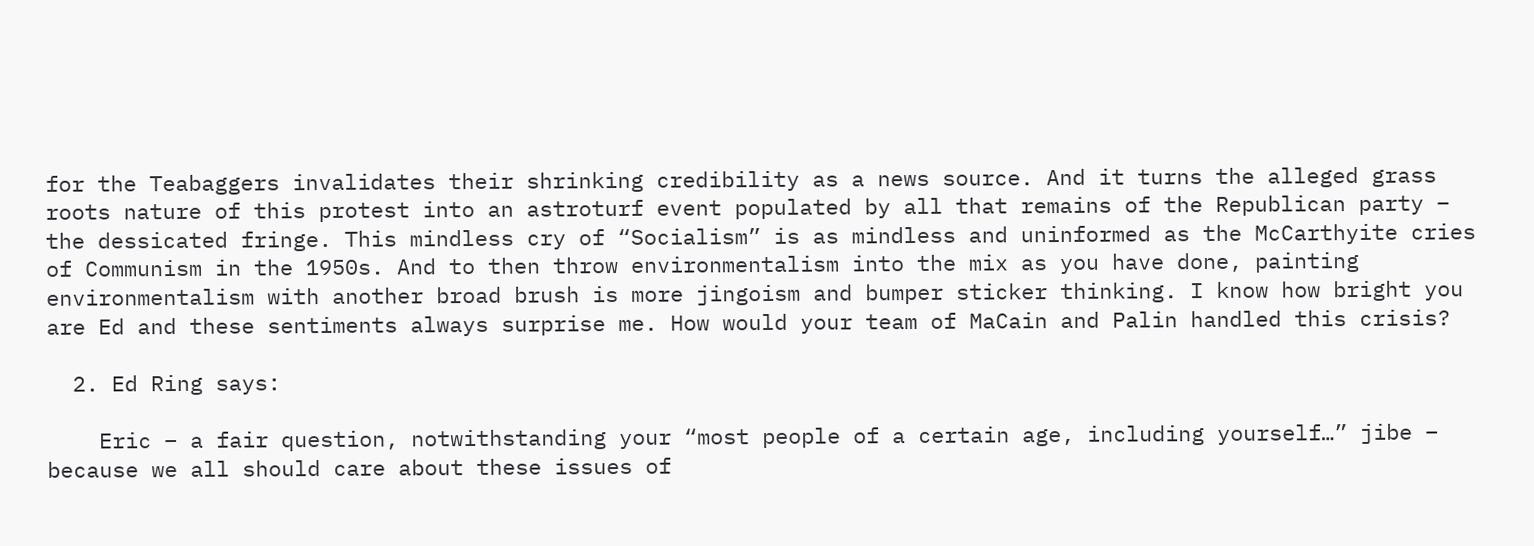for the Teabaggers invalidates their shrinking credibility as a news source. And it turns the alleged grass roots nature of this protest into an astroturf event populated by all that remains of the Republican party – the dessicated fringe. This mindless cry of “Socialism” is as mindless and uninformed as the McCarthyite cries of Communism in the 1950s. And to then throw environmentalism into the mix as you have done, painting environmentalism with another broad brush is more jingoism and bumper sticker thinking. I know how bright you are Ed and these sentiments always surprise me. How would your team of MaCain and Palin handled this crisis?

  2. Ed Ring says:

    Eric – a fair question, notwithstanding your “most people of a certain age, including yourself…” jibe – because we all should care about these issues of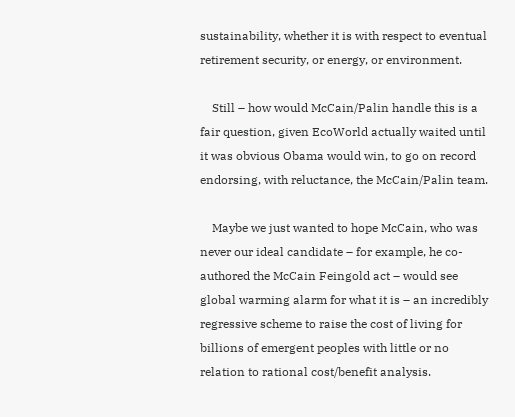sustainability, whether it is with respect to eventual retirement security, or energy, or environment.

    Still – how would McCain/Palin handle this is a fair question, given EcoWorld actually waited until it was obvious Obama would win, to go on record endorsing, with reluctance, the McCain/Palin team.

    Maybe we just wanted to hope McCain, who was never our ideal candidate – for example, he co-authored the McCain Feingold act – would see global warming alarm for what it is – an incredibly regressive scheme to raise the cost of living for billions of emergent peoples with little or no relation to rational cost/benefit analysis.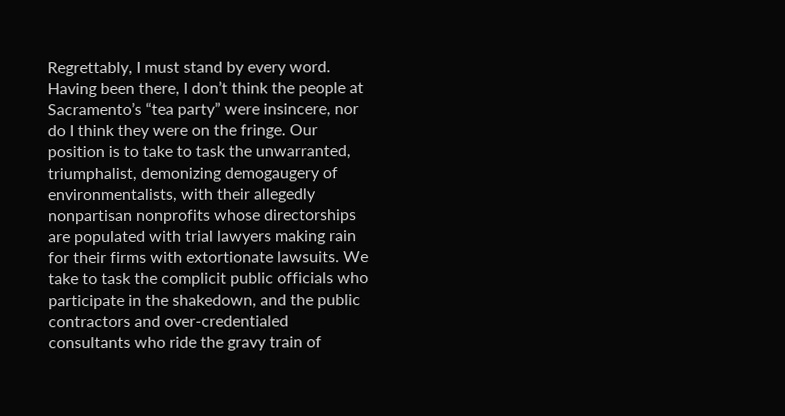Regrettably, I must stand by every word. Having been there, I don’t think the people at Sacramento’s “tea party” were insincere, nor do I think they were on the fringe. Our position is to take to task the unwarranted, triumphalist, demonizing demogaugery of environmentalists, with their allegedly nonpartisan nonprofits whose directorships are populated with trial lawyers making rain for their firms with extortionate lawsuits. We take to task the complicit public officials who participate in the shakedown, and the public contractors and over-credentialed consultants who ride the gravy train of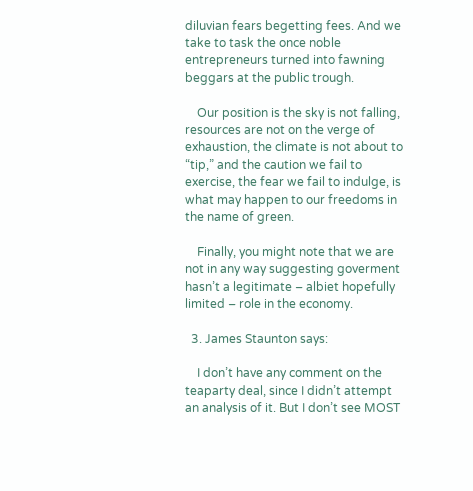diluvian fears begetting fees. And we take to task the once noble entrepreneurs turned into fawning beggars at the public trough.

    Our position is the sky is not falling, resources are not on the verge of exhaustion, the climate is not about to “tip,” and the caution we fail to exercise, the fear we fail to indulge, is what may happen to our freedoms in the name of green.

    Finally, you might note that we are not in any way suggesting goverment hasn’t a legitimate – albiet hopefully limited – role in the economy.

  3. James Staunton says:

    I don’t have any comment on the teaparty deal, since I didn’t attempt an analysis of it. But I don’t see MOST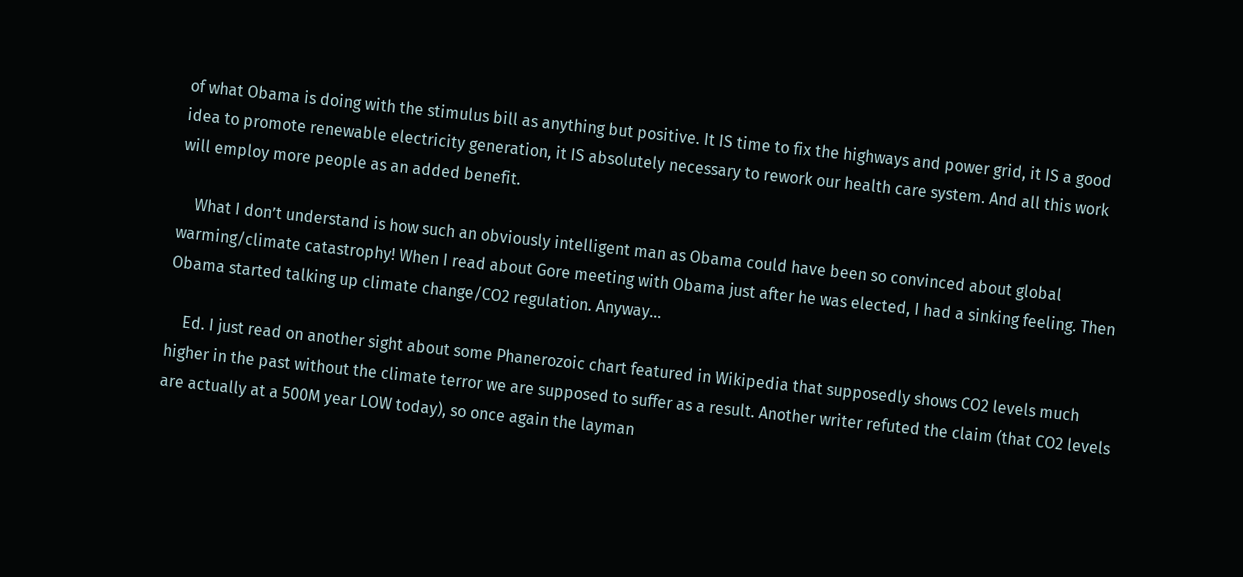of what Obama is doing with the stimulus bill as anything but positive. It IS time to fix the highways and power grid, it IS a good idea to promote renewable electricity generation, it IS absolutely necessary to rework our health care system. And all this work will employ more people as an added benefit.

    What I don’t understand is how such an obviously intelligent man as Obama could have been so convinced about global warming/climate catastrophy! When I read about Gore meeting with Obama just after he was elected, I had a sinking feeling. Then Obama started talking up climate change/CO2 regulation. Anyway…

    Ed. I just read on another sight about some Phanerozoic chart featured in Wikipedia that supposedly shows CO2 levels much higher in the past without the climate terror we are supposed to suffer as a result. Another writer refuted the claim (that CO2 levels are actually at a 500M year LOW today), so once again the layman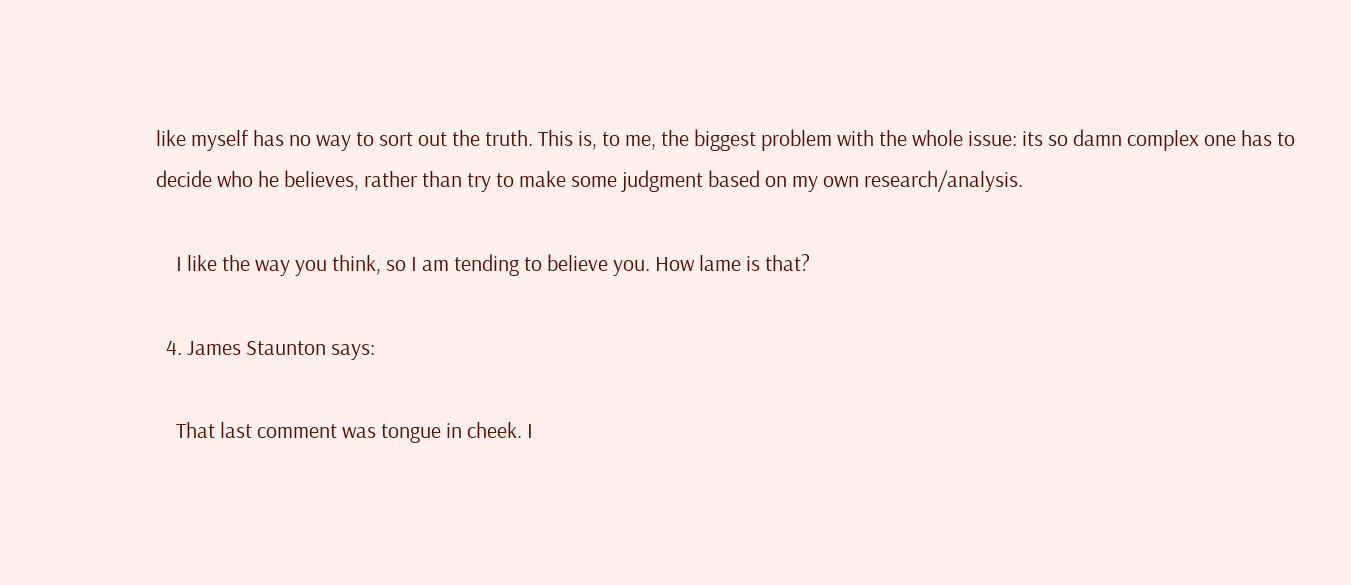like myself has no way to sort out the truth. This is, to me, the biggest problem with the whole issue: its so damn complex one has to decide who he believes, rather than try to make some judgment based on my own research/analysis.

    I like the way you think, so I am tending to believe you. How lame is that?

  4. James Staunton says:

    That last comment was tongue in cheek. I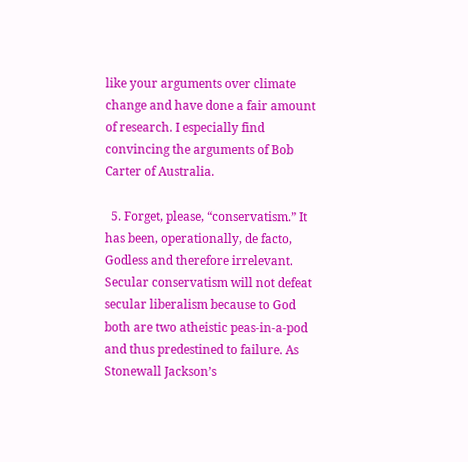like your arguments over climate change and have done a fair amount of research. I especially find convincing the arguments of Bob Carter of Australia.

  5. Forget, please, “conservatism.” It has been, operationally, de facto, Godless and therefore irrelevant. Secular conservatism will not defeat secular liberalism because to God both are two atheistic peas-in-a-pod and thus predestined to failure. As Stonewall Jackson’s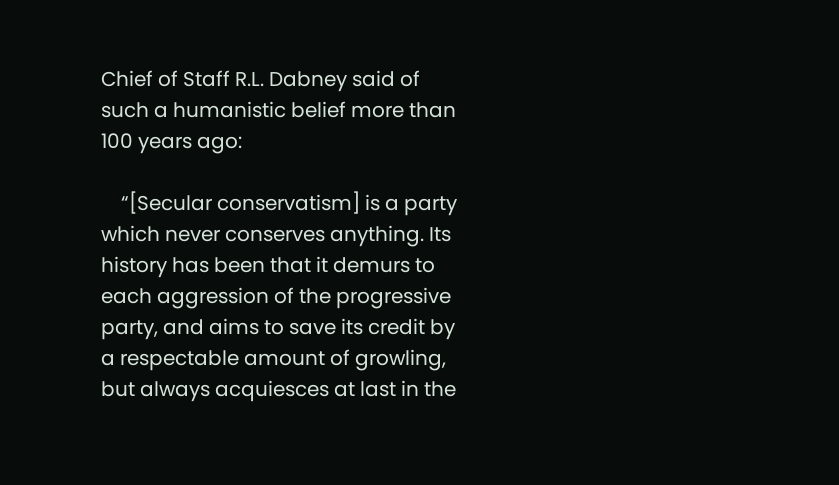Chief of Staff R.L. Dabney said of such a humanistic belief more than 100 years ago:

    “[Secular conservatism] is a party which never conserves anything. Its history has been that it demurs to each aggression of the progressive party, and aims to save its credit by a respectable amount of growling, but always acquiesces at last in the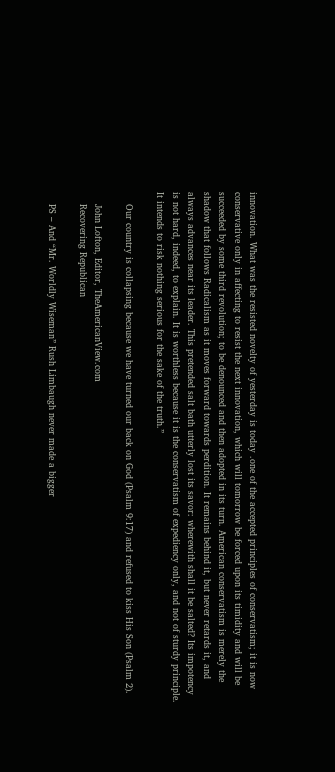innovation. What was the resisted novelty of yesterday is today .one of the accepted principles of conservatism; it is now conservative only in affecting to resist the next innovation, which will tomorrow be forced upon its timidity and will be succeeded by some third revolution; to be denounced and then adopted in its turn. American conservatism is merely the shadow that follows Radicalism as it moves forward towards perdition. It remains behind it, but never retards it, and always advances near its leader. This pretended salt bath utterly lost its savor: wherewith shall it be salted? Its impotency is not hard, indeed, to explain. It is worthless because it is the conservatism of expediency only, and not of sturdy principle. It intends to risk nothing serious for the sake of the truth.”

    Our country is collapsing because we have turned our back on God (Psalm 9:17) and refused to kiss His Son (Psalm 2).

    John Lofton, Editor, TheAmericanView.com
    Recovering Republican

    PS – And “Mr. Worldly Wiseman” Rush Limbaugh never made a bigger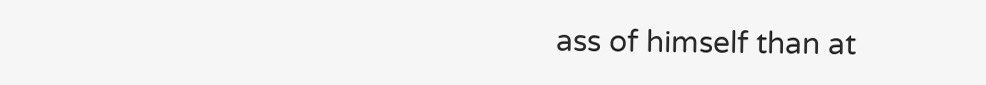ass of himself than at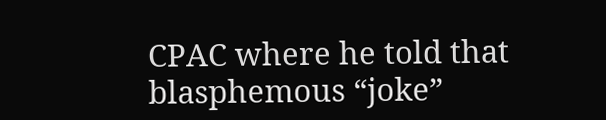CPAC where he told that blasphemous “joke”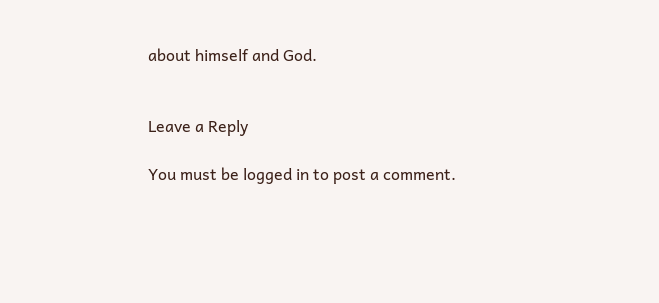about himself and God.


Leave a Reply

You must be logged in to post a comment.